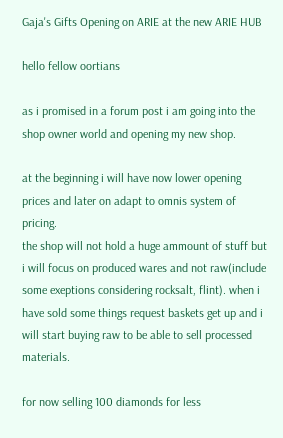Gaja's Gifts Opening on ARIE at the new ARIE HUB

hello fellow oortians

as i promised in a forum post i am going into the shop owner world and opening my new shop.

at the beginning i will have now lower opening prices and later on adapt to omnis system of pricing.
the shop will not hold a huge ammount of stuff but i will focus on produced wares and not raw(include some exeptions considering rocksalt, flint). when i have sold some things request baskets get up and i will start buying raw to be able to sell processed materials.

for now selling 100 diamonds for less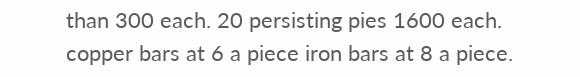than 300 each. 20 persisting pies 1600 each.
copper bars at 6 a piece iron bars at 8 a piece.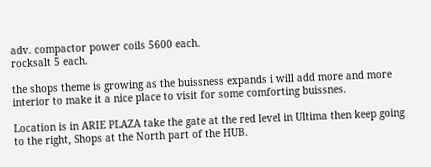adv. compactor power coils 5600 each.
rocksalt 5 each.

the shops theme is growing as the buissness expands i will add more and more interior to make it a nice place to visit for some comforting buissnes.

Location is in ARIE PLAZA take the gate at the red level in Ultima then keep going to the right, Shops at the North part of the HUB.